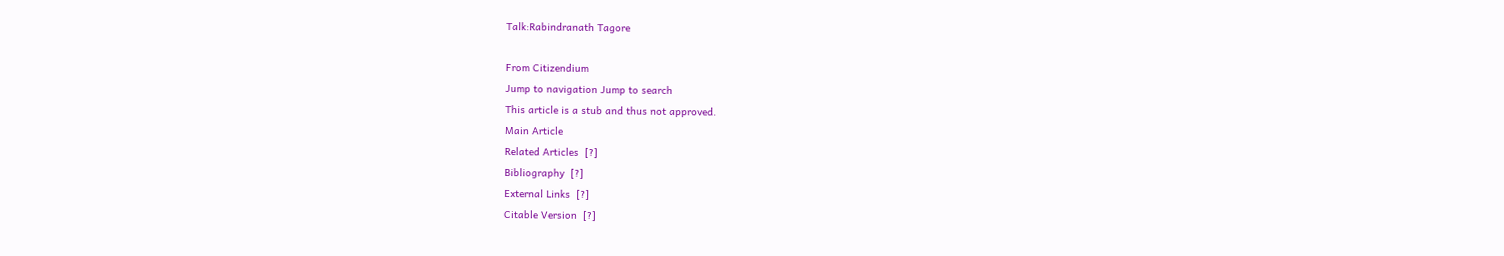Talk:Rabindranath Tagore

From Citizendium
Jump to navigation Jump to search
This article is a stub and thus not approved.
Main Article
Related Articles  [?]
Bibliography  [?]
External Links  [?]
Citable Version  [?]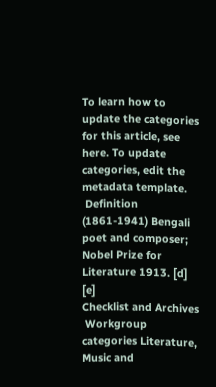To learn how to update the categories for this article, see here. To update categories, edit the metadata template.
 Definition (1861-1941) Bengali poet and composer; Nobel Prize for Literature 1913. [d] [e]
Checklist and Archives
 Workgroup categories Literature, Music and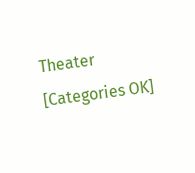Theater [Categories OK]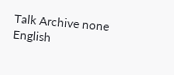Talk Archive none  English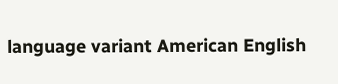language variant American English